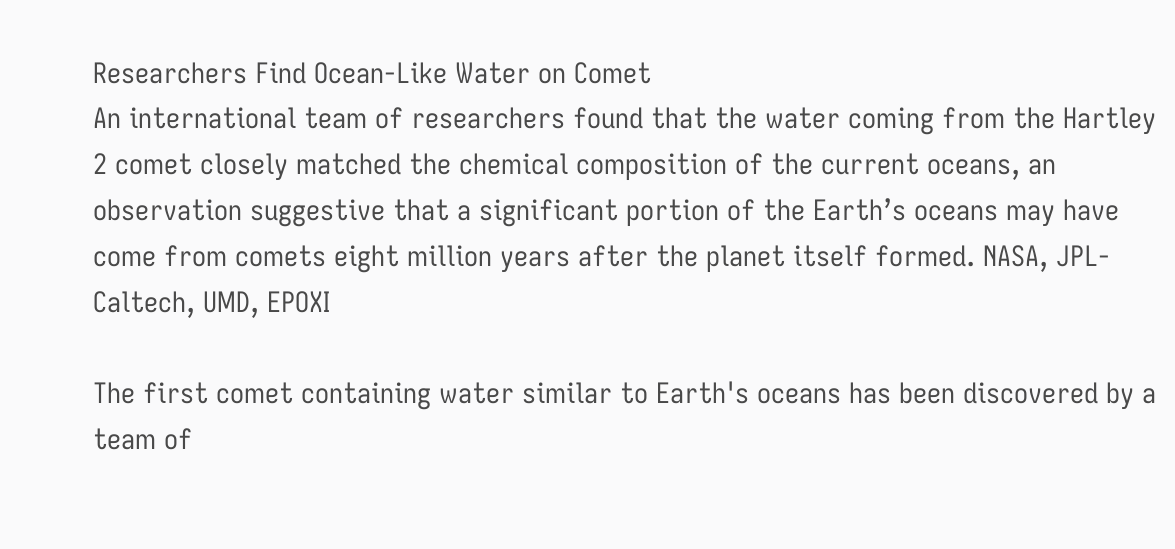Researchers Find Ocean-Like Water on Comet
An international team of researchers found that the water coming from the Hartley 2 comet closely matched the chemical composition of the current oceans, an observation suggestive that a significant portion of the Earth’s oceans may have come from comets eight million years after the planet itself formed. NASA, JPL-Caltech, UMD, EPOXI

The first comet containing water similar to Earth's oceans has been discovered by a team of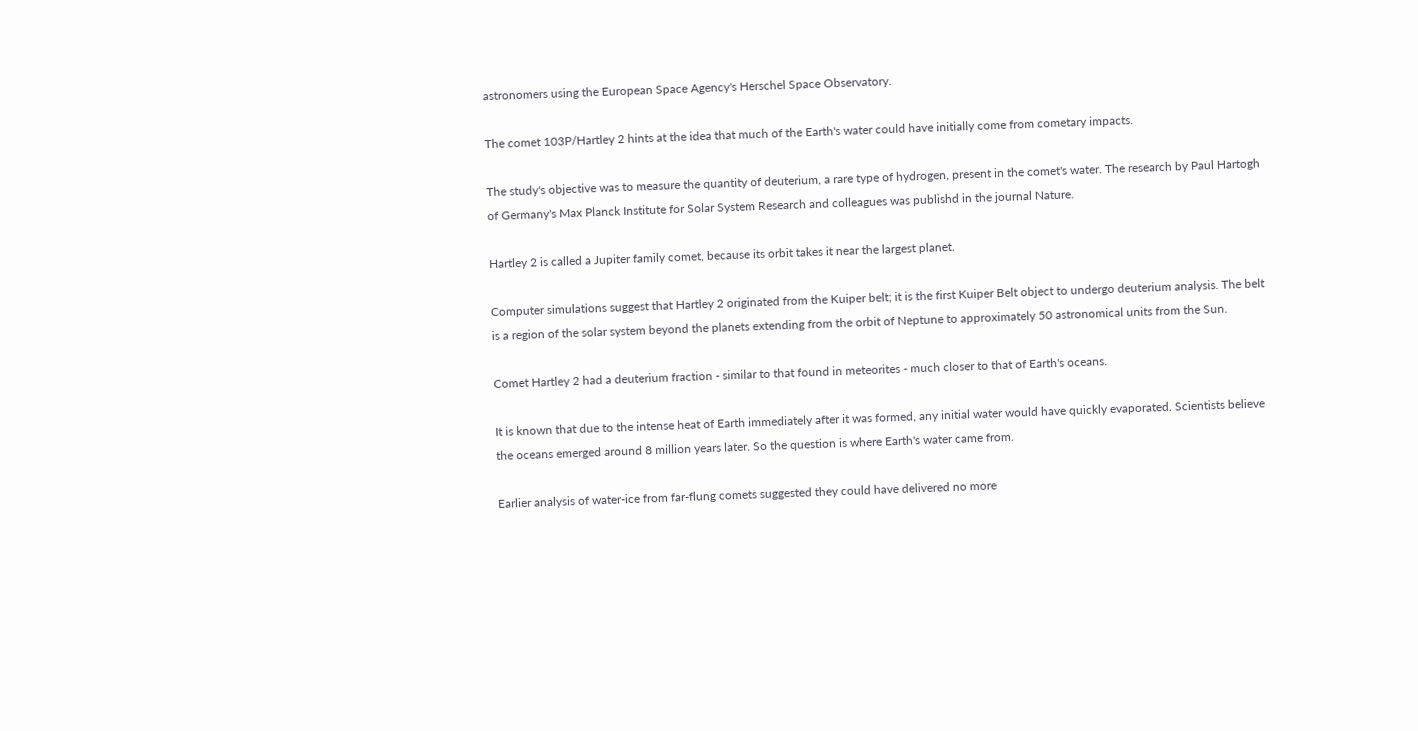astronomers using the European Space Agency's Herschel Space Observatory.

The comet 103P/Hartley 2 hints at the idea that much of the Earth's water could have initially come from cometary impacts.

The study's objective was to measure the quantity of deuterium, a rare type of hydrogen, present in the comet's water. The research by Paul Hartogh of Germany's Max Planck Institute for Solar System Research and colleagues was publishd in the journal Nature.

Hartley 2 is called a Jupiter family comet, because its orbit takes it near the largest planet.

Computer simulations suggest that Hartley 2 originated from the Kuiper belt; it is the first Kuiper Belt object to undergo deuterium analysis. The belt is a region of the solar system beyond the planets extending from the orbit of Neptune to approximately 50 astronomical units from the Sun.

Comet Hartley 2 had a deuterium fraction - similar to that found in meteorites - much closer to that of Earth's oceans.

It is known that due to the intense heat of Earth immediately after it was formed, any initial water would have quickly evaporated. Scientists believe the oceans emerged around 8 million years later. So the question is where Earth's water came from.

Earlier analysis of water-ice from far-flung comets suggested they could have delivered no more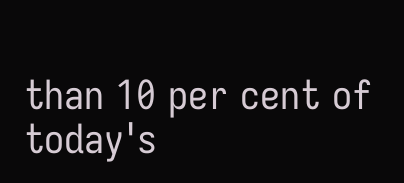than 10 per cent of today's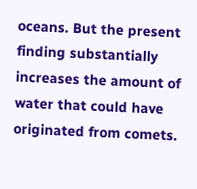oceans. But the present finding substantially increases the amount of water that could have originated from comets.